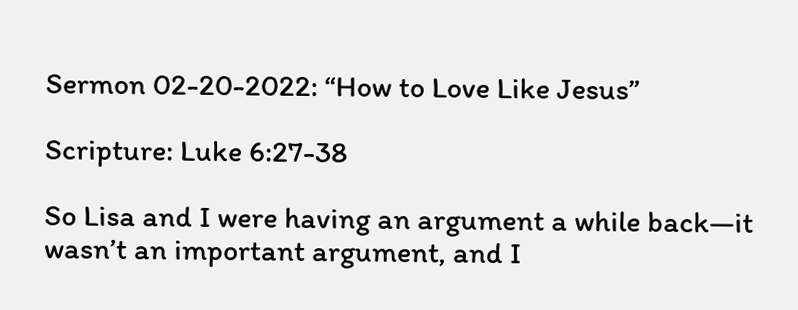Sermon 02-20-2022: “How to Love Like Jesus”

Scripture: Luke 6:27-38

So Lisa and I were having an argument a while back—it wasn’t an important argument, and I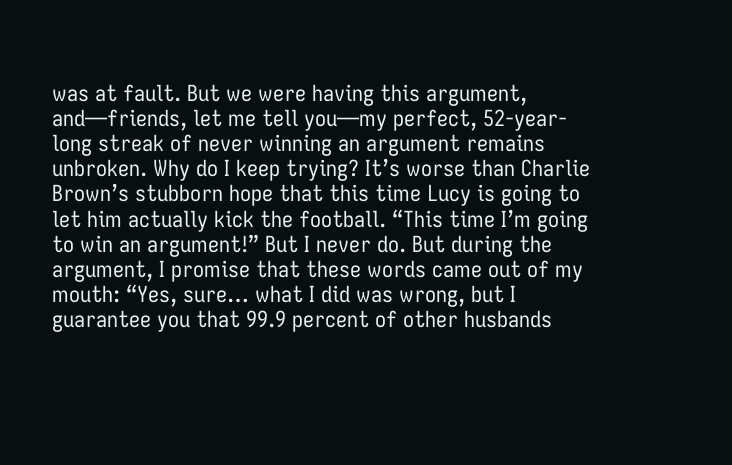was at fault. But we were having this argument, and—friends, let me tell you—my perfect, 52-year-long streak of never winning an argument remains unbroken. Why do I keep trying? It’s worse than Charlie Brown’s stubborn hope that this time Lucy is going to let him actually kick the football. “This time I’m going to win an argument!” But I never do. But during the argument, I promise that these words came out of my mouth: “Yes, sure… what I did was wrong, but I guarantee you that 99.9 percent of other husbands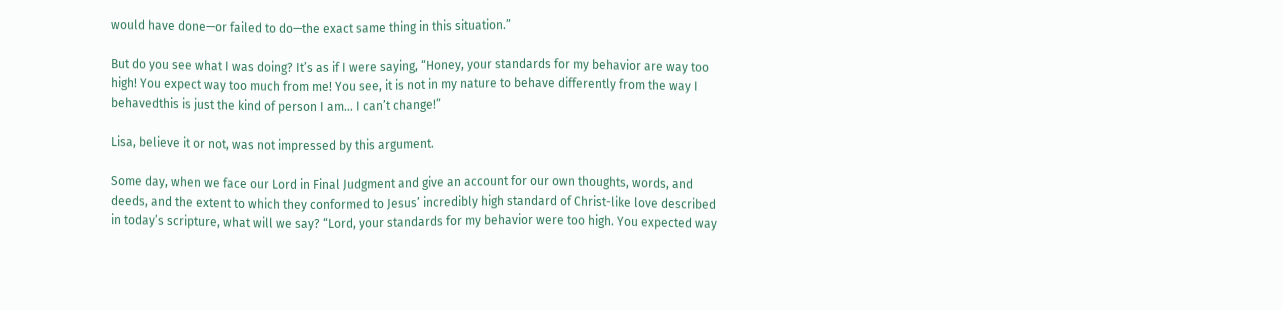would have done—or failed to do—the exact same thing in this situation.”

But do you see what I was doing? It’s as if I were saying, “Honey, your standards for my behavior are way too high! You expect way too much from me! You see, it is not in my nature to behave differently from the way I behavedthis is just the kind of person I am… I can’t change!”

Lisa, believe it or not, was not impressed by this argument.

Some day, when we face our Lord in Final Judgment and give an account for our own thoughts, words, and deeds, and the extent to which they conformed to Jesus’ incredibly high standard of Christ-like love described in today’s scripture, what will we say? “Lord, your standards for my behavior were too high. You expected way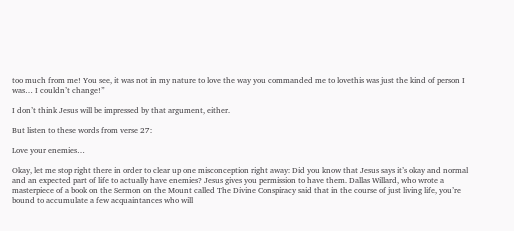too much from me! You see, it was not in my nature to love the way you commanded me to lovethis was just the kind of person I was… I couldn’t change!”

I don’t think Jesus will be impressed by that argument, either.

But listen to these words from verse 27:

Love your enemies…

Okay, let me stop right there in order to clear up one misconception right away: Did you know that Jesus says it’s okay and normal and an expected part of life to actually have enemies? Jesus gives you permission to have them. Dallas Willard, who wrote a masterpiece of a book on the Sermon on the Mount called The Divine Conspiracy said that in the course of just living life, you’re bound to accumulate a few acquaintances who will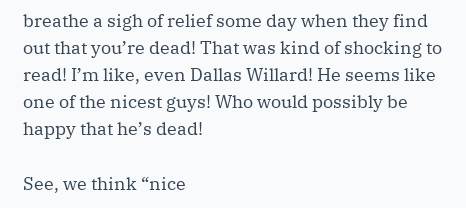breathe a sigh of relief some day when they find out that you’re dead! That was kind of shocking to read! I’m like, even Dallas Willard! He seems like one of the nicest guys! Who would possibly be happy that he’s dead!

See, we think “nice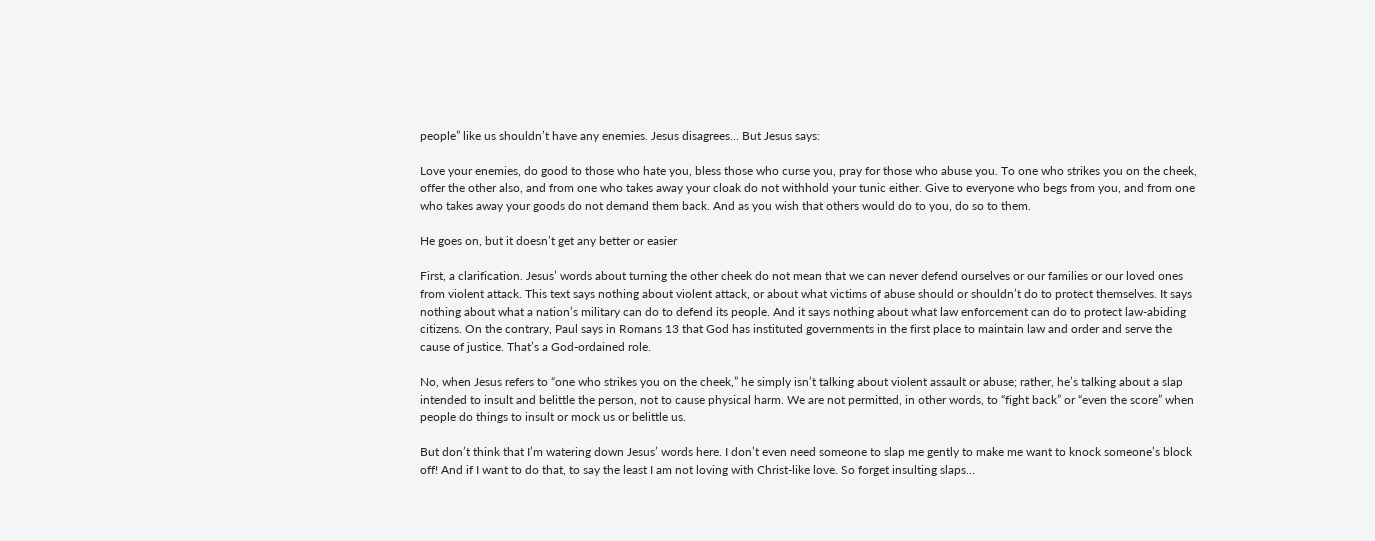people” like us shouldn’t have any enemies. Jesus disagrees… But Jesus says:

Love your enemies, do good to those who hate you, bless those who curse you, pray for those who abuse you. To one who strikes you on the cheek, offer the other also, and from one who takes away your cloak do not withhold your tunic either. Give to everyone who begs from you, and from one who takes away your goods do not demand them back. And as you wish that others would do to you, do so to them.

He goes on, but it doesn’t get any better or easier

First, a clarification. Jesus’ words about turning the other cheek do not mean that we can never defend ourselves or our families or our loved ones from violent attack. This text says nothing about violent attack, or about what victims of abuse should or shouldn’t do to protect themselves. It says nothing about what a nation’s military can do to defend its people. And it says nothing about what law enforcement can do to protect law-abiding citizens. On the contrary, Paul says in Romans 13 that God has instituted governments in the first place to maintain law and order and serve the cause of justice. That’s a God-ordained role.

No, when Jesus refers to “one who strikes you on the cheek,” he simply isn’t talking about violent assault or abuse; rather, he’s talking about a slap intended to insult and belittle the person, not to cause physical harm. We are not permitted, in other words, to “fight back” or “even the score” when people do things to insult or mock us or belittle us.

But don’t think that I’m watering down Jesus’ words here. I don’t even need someone to slap me gently to make me want to knock someone’s block off! And if I want to do that, to say the least I am not loving with Christ-like love. So forget insulting slaps…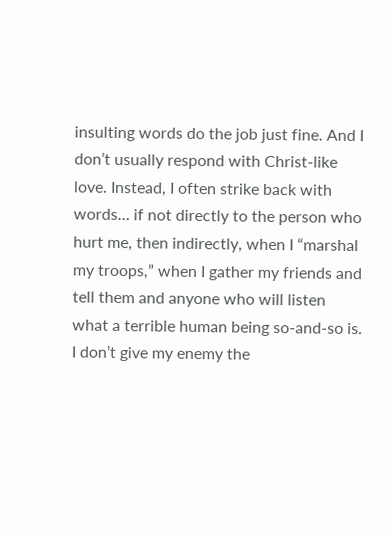insulting words do the job just fine. And I don’t usually respond with Christ-like love. Instead, I often strike back with words… if not directly to the person who hurt me, then indirectly, when I “marshal my troops,” when I gather my friends and tell them and anyone who will listen what a terrible human being so-and-so is. I don’t give my enemy the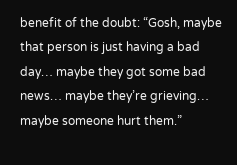benefit of the doubt: “Gosh, maybe that person is just having a bad day… maybe they got some bad news… maybe they’re grieving… maybe someone hurt them.”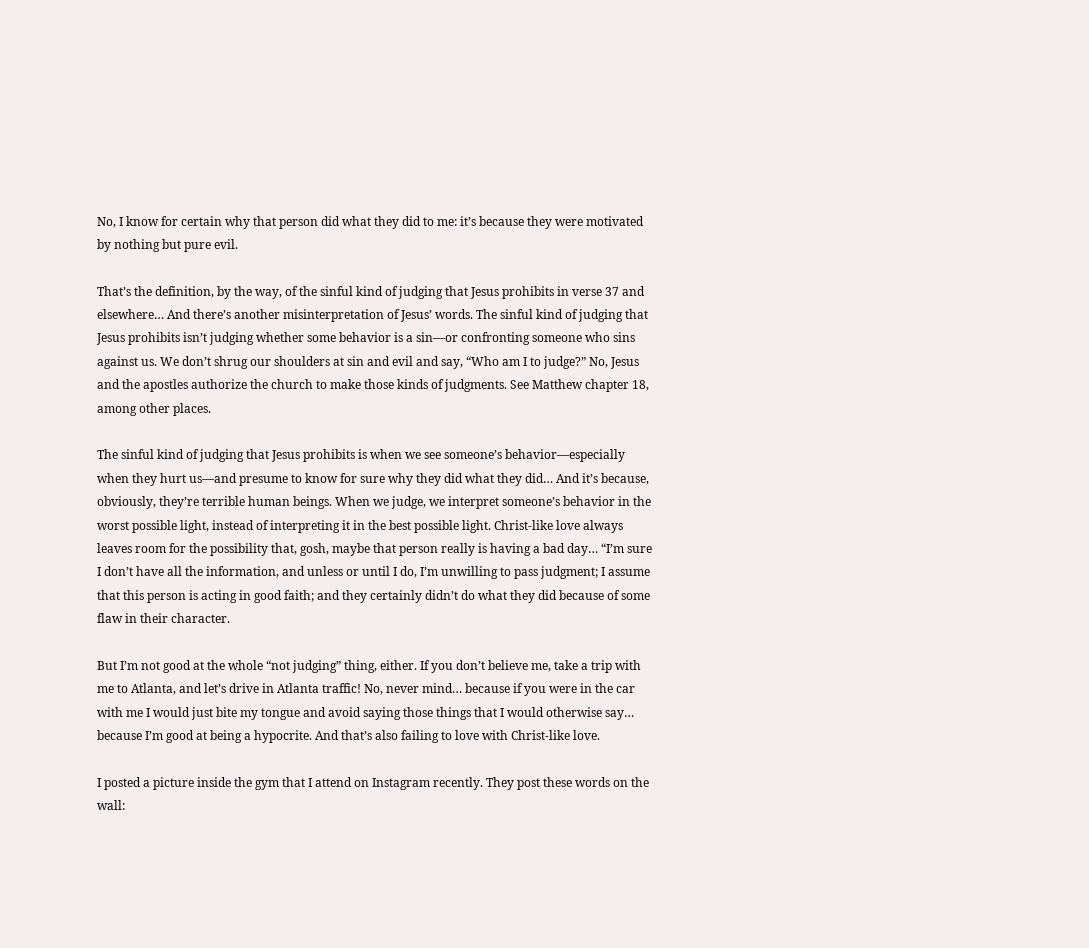No, I know for certain why that person did what they did to me: it’s because they were motivated by nothing but pure evil.

That’s the definition, by the way, of the sinful kind of judging that Jesus prohibits in verse 37 and elsewhere… And there’s another misinterpretation of Jesus’ words. The sinful kind of judging that Jesus prohibits isn’t judging whether some behavior is a sin—or confronting someone who sins against us. We don’t shrug our shoulders at sin and evil and say, “Who am I to judge?” No, Jesus and the apostles authorize the church to make those kinds of judgments. See Matthew chapter 18, among other places.

The sinful kind of judging that Jesus prohibits is when we see someone’s behavior—especially when they hurt us—and presume to know for sure why they did what they did… And it’s because, obviously, they’re terrible human beings. When we judge, we interpret someone’s behavior in the worst possible light, instead of interpreting it in the best possible light. Christ-like love always leaves room for the possibility that, gosh, maybe that person really is having a bad day… “I’m sure I don’t have all the information, and unless or until I do, I’m unwilling to pass judgment; I assume that this person is acting in good faith; and they certainly didn’t do what they did because of some flaw in their character.

But I’m not good at the whole “not judging” thing, either. If you don’t believe me, take a trip with me to Atlanta, and let’s drive in Atlanta traffic! No, never mind… because if you were in the car with me I would just bite my tongue and avoid saying those things that I would otherwise say… because I’m good at being a hypocrite. And that’s also failing to love with Christ-like love.

I posted a picture inside the gym that I attend on Instagram recently. They post these words on the wall: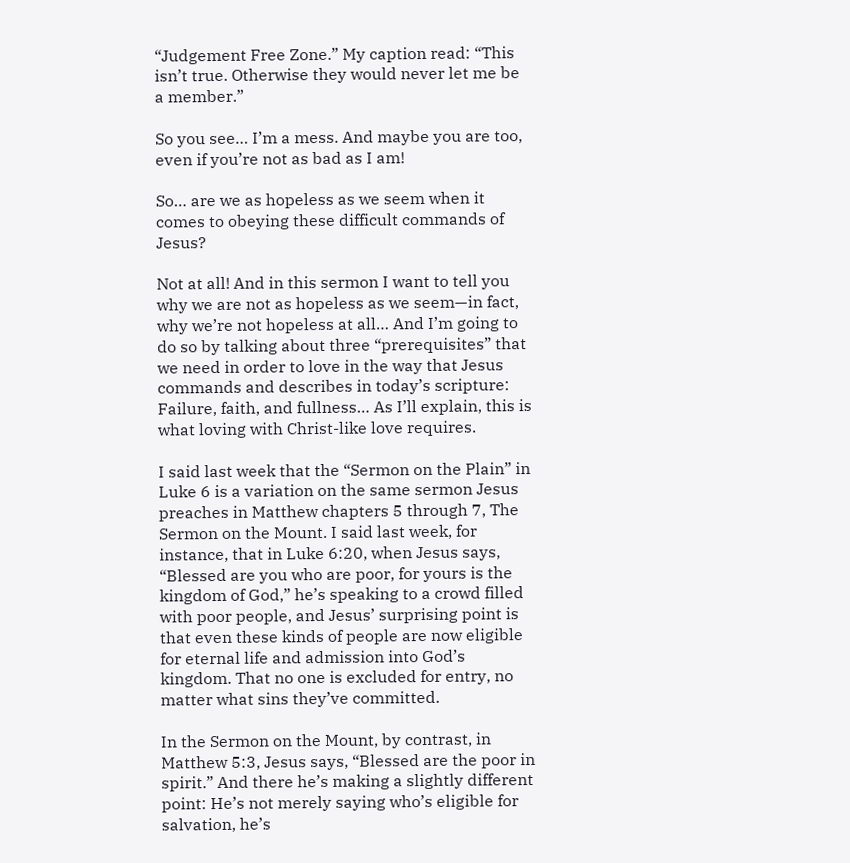“Judgement Free Zone.” My caption read: “This isn’t true. Otherwise they would never let me be a member.”

So you see… I’m a mess. And maybe you are too, even if you’re not as bad as I am!

So… are we as hopeless as we seem when it comes to obeying these difficult commands of Jesus?

Not at all! And in this sermon I want to tell you why we are not as hopeless as we seem—in fact, why we’re not hopeless at all… And I’m going to do so by talking about three “prerequisites” that we need in order to love in the way that Jesus commands and describes in today’s scripture: Failure, faith, and fullness… As I’ll explain, this is what loving with Christ-like love requires.

I said last week that the “Sermon on the Plain” in Luke 6 is a variation on the same sermon Jesus preaches in Matthew chapters 5 through 7, The Sermon on the Mount. I said last week, for instance, that in Luke 6:20, when Jesus says, “Blessed are you who are poor, for yours is the kingdom of God,” he’s speaking to a crowd filled with poor people, and Jesus’ surprising point is that even these kinds of people are now eligible for eternal life and admission into God’s kingdom. That no one is excluded for entry, no matter what sins they’ve committed.

In the Sermon on the Mount, by contrast, in Matthew 5:3, Jesus says, “Blessed are the poor in spirit.” And there he’s making a slightly different point: He’s not merely saying who’s eligible for salvation, he’s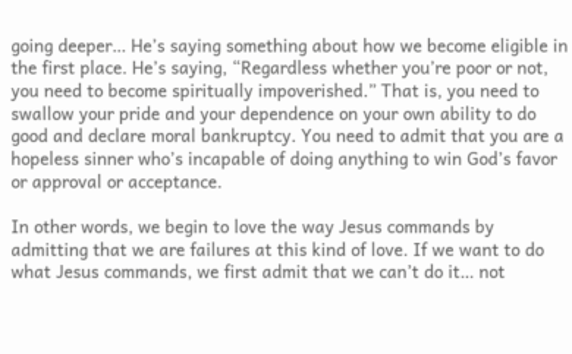going deeper… He’s saying something about how we become eligible in the first place. He’s saying, “Regardless whether you’re poor or not, you need to become spiritually impoverished.” That is, you need to swallow your pride and your dependence on your own ability to do good and declare moral bankruptcy. You need to admit that you are a hopeless sinner who’s incapable of doing anything to win God’s favor or approval or acceptance.

In other words, we begin to love the way Jesus commands by admitting that we are failures at this kind of love. If we want to do what Jesus commands, we first admit that we can’t do it… not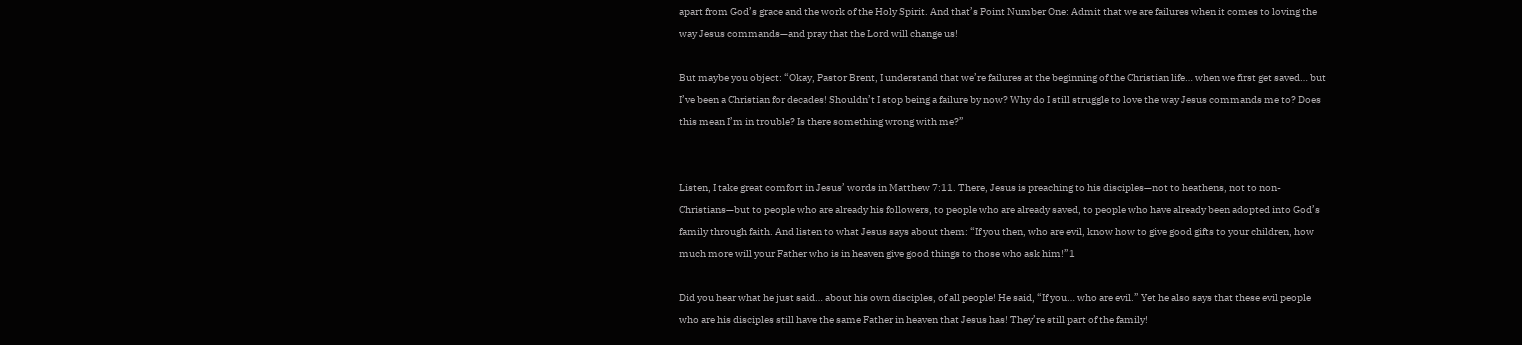apart from God’s grace and the work of the Holy Spirit. And that’s Point Number One: Admit that we are failures when it comes to loving the way Jesus commands—and pray that the Lord will change us!

But maybe you object: “Okay, Pastor Brent, I understand that we’re failures at the beginning of the Christian life… when we first get saved… but I’ve been a Christian for decades! Shouldn’t I stop being a failure by now? Why do I still struggle to love the way Jesus commands me to? Does this mean I’m in trouble? Is there something wrong with me?”


Listen, I take great comfort in Jesus’ words in Matthew 7:11. There, Jesus is preaching to his disciples—not to heathens, not to non-Christians—but to people who are already his followers, to people who are already saved, to people who have already been adopted into God’s family through faith. And listen to what Jesus says about them: “If you then, who are evil, know how to give good gifts to your children, how much more will your Father who is in heaven give good things to those who ask him!”1

Did you hear what he just said… about his own disciples, of all people! He said, “If you… who are evil.” Yet he also says that these evil people who are his disciples still have the same Father in heaven that Jesus has! They’re still part of the family!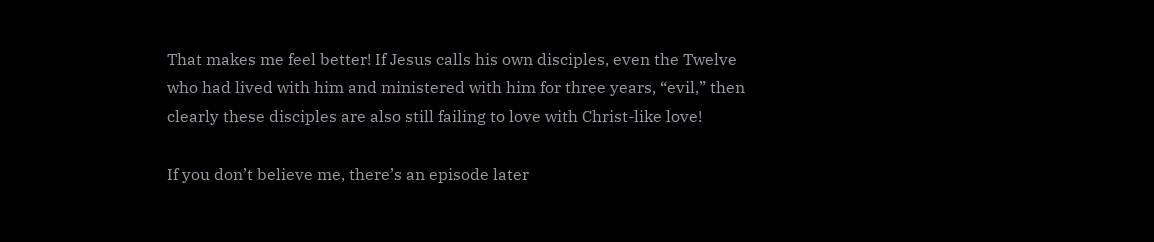That makes me feel better! If Jesus calls his own disciples, even the Twelve who had lived with him and ministered with him for three years, “evil,” then clearly these disciples are also still failing to love with Christ-like love!

If you don’t believe me, there’s an episode later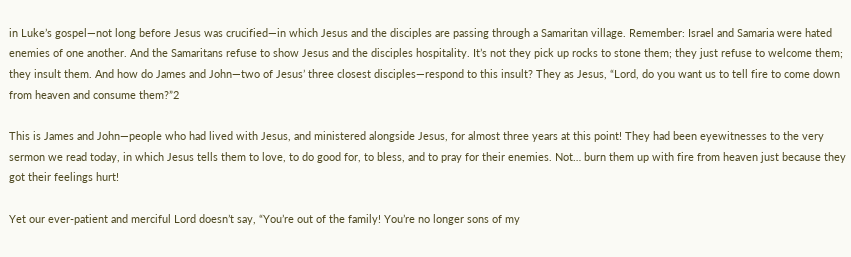in Luke’s gospel—not long before Jesus was crucified—in which Jesus and the disciples are passing through a Samaritan village. Remember: Israel and Samaria were hated enemies of one another. And the Samaritans refuse to show Jesus and the disciples hospitality. It’s not they pick up rocks to stone them; they just refuse to welcome them; they insult them. And how do James and John—two of Jesus’ three closest disciples—respond to this insult? They as Jesus, “Lord, do you want us to tell fire to come down from heaven and consume them?”2

This is James and John—people who had lived with Jesus, and ministered alongside Jesus, for almost three years at this point! They had been eyewitnesses to the very sermon we read today, in which Jesus tells them to love, to do good for, to bless, and to pray for their enemies. Not… burn them up with fire from heaven just because they got their feelings hurt!

Yet our ever-patient and merciful Lord doesn’t say, “You’re out of the family! You’re no longer sons of my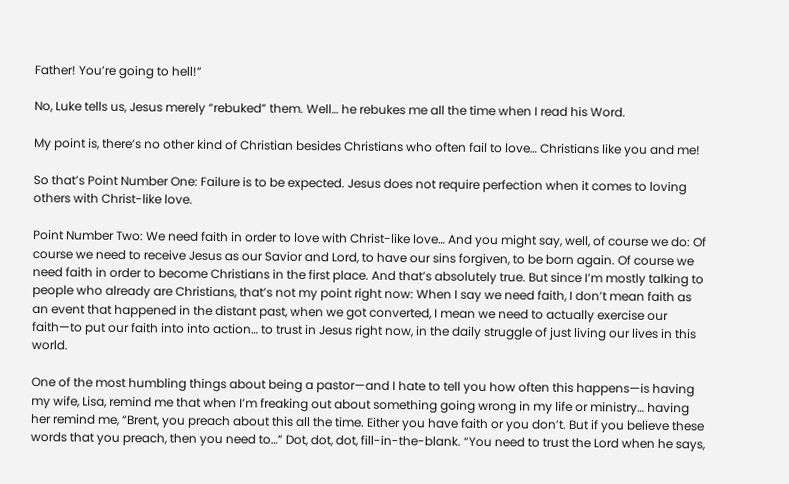Father! You’re going to hell!”

No, Luke tells us, Jesus merely “rebuked” them. Well… he rebukes me all the time when I read his Word.

My point is, there’s no other kind of Christian besides Christians who often fail to love… Christians like you and me!

So that’s Point Number One: Failure is to be expected. Jesus does not require perfection when it comes to loving others with Christ-like love.

Point Number Two: We need faith in order to love with Christ-like love… And you might say, well, of course we do: Of course we need to receive Jesus as our Savior and Lord, to have our sins forgiven, to be born again. Of course we need faith in order to become Christians in the first place. And that’s absolutely true. But since I’m mostly talking to people who already are Christians, that’s not my point right now: When I say we need faith, I don’t mean faith as an event that happened in the distant past, when we got converted, I mean we need to actually exercise our faith—to put our faith into into action… to trust in Jesus right now, in the daily struggle of just living our lives in this world.

One of the most humbling things about being a pastor—and I hate to tell you how often this happens—is having my wife, Lisa, remind me that when I’m freaking out about something going wrong in my life or ministry… having her remind me, “Brent, you preach about this all the time. Either you have faith or you don’t. But if you believe these words that you preach, then you need to…” Dot, dot, dot, fill-in-the-blank. “You need to trust the Lord when he says,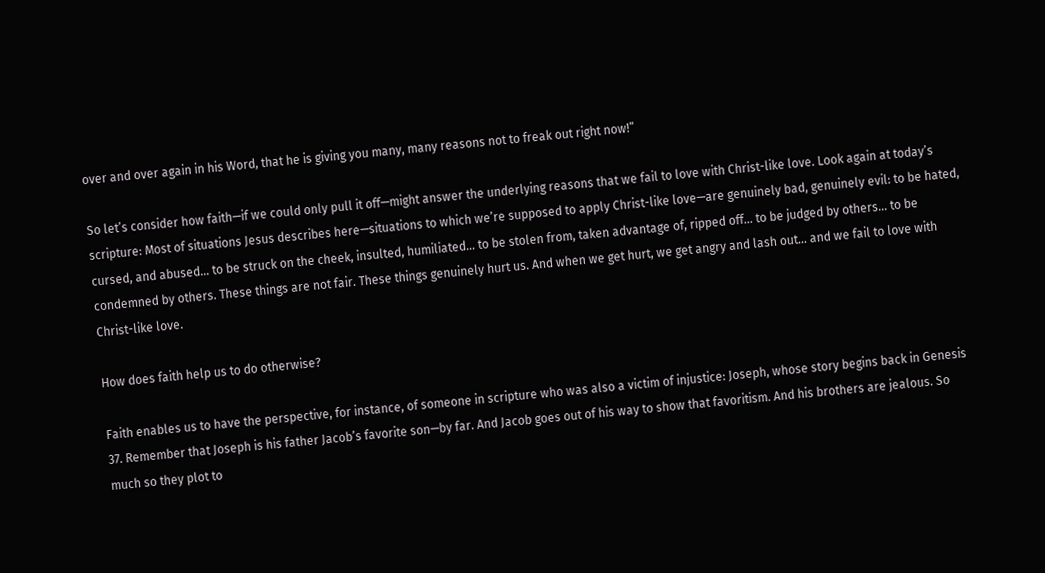over and over again in his Word, that he is giving you many, many reasons not to freak out right now!”

So let’s consider how faith—if we could only pull it off—might answer the underlying reasons that we fail to love with Christ-like love. Look again at today’s scripture: Most of situations Jesus describes here—situations to which we’re supposed to apply Christ-like love—are genuinely bad, genuinely evil: to be hated, cursed, and abused… to be struck on the cheek, insulted, humiliated… to be stolen from, taken advantage of, ripped off… to be judged by others… to be condemned by others. These things are not fair. These things genuinely hurt us. And when we get hurt, we get angry and lash out… and we fail to love with Christ-like love.

How does faith help us to do otherwise?

Faith enables us to have the perspective, for instance, of someone in scripture who was also a victim of injustice: Joseph, whose story begins back in Genesis 37. Remember that Joseph is his father Jacob’s favorite son—by far. And Jacob goes out of his way to show that favoritism. And his brothers are jealous. So much so they plot to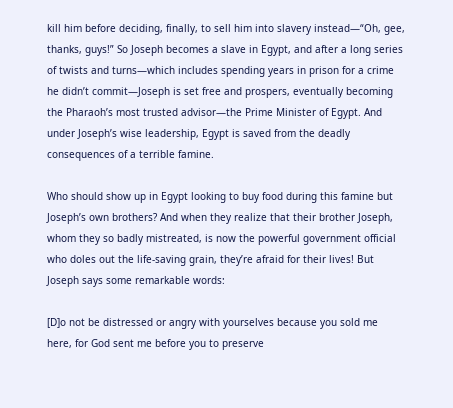kill him before deciding, finally, to sell him into slavery instead—“Oh, gee, thanks, guys!” So Joseph becomes a slave in Egypt, and after a long series of twists and turns—which includes spending years in prison for a crime he didn’t commit—Joseph is set free and prospers, eventually becoming the Pharaoh’s most trusted advisor—the Prime Minister of Egypt. And under Joseph’s wise leadership, Egypt is saved from the deadly consequences of a terrible famine.

Who should show up in Egypt looking to buy food during this famine but Joseph’s own brothers? And when they realize that their brother Joseph, whom they so badly mistreated, is now the powerful government official who doles out the life-saving grain, they’re afraid for their lives! But Joseph says some remarkable words:

[D]o not be distressed or angry with yourselves because you sold me here, for God sent me before you to preserve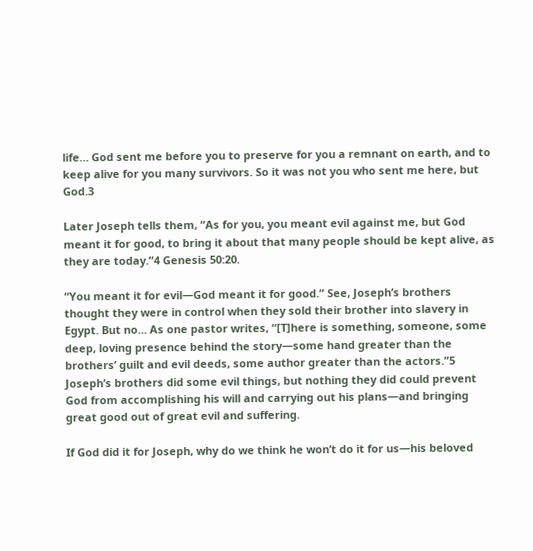life… God sent me before you to preserve for you a remnant on earth, and to keep alive for you many survivors. So it was not you who sent me here, but God.3

Later Joseph tells them, “As for you, you meant evil against me, but God meant it for good, to bring it about that many people should be kept alive, as they are today.”4 Genesis 50:20.

“You meant it for evil—God meant it for good.” See, Joseph’s brothers thought they were in control when they sold their brother into slavery in Egypt. But no… As one pastor writes, “[T]here is something, someone, some deep, loving presence behind the story—some hand greater than the brothers’ guilt and evil deeds, some author greater than the actors.”5 Joseph’s brothers did some evil things, but nothing they did could prevent God from accomplishing his will and carrying out his plans—and bringing great good out of great evil and suffering.

If God did it for Joseph, why do we think he won’t do it for us—his beloved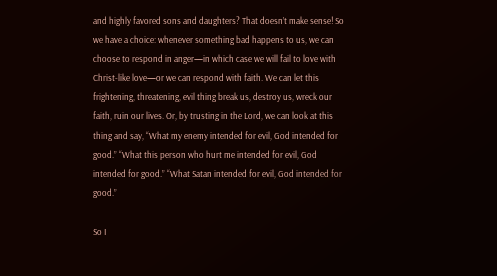and highly favored sons and daughters? That doesn’t make sense! So we have a choice: whenever something bad happens to us, we can choose to respond in anger—in which case we will fail to love with Christ-like love—or we can respond with faith. We can let this frightening, threatening, evil thing break us, destroy us, wreck our faith, ruin our lives. Or, by trusting in the Lord, we can look at this thing and say, “What my enemy intended for evil, God intended for good.” “What this person who hurt me intended for evil, God intended for good.” “What Satan intended for evil, God intended for good.”

So I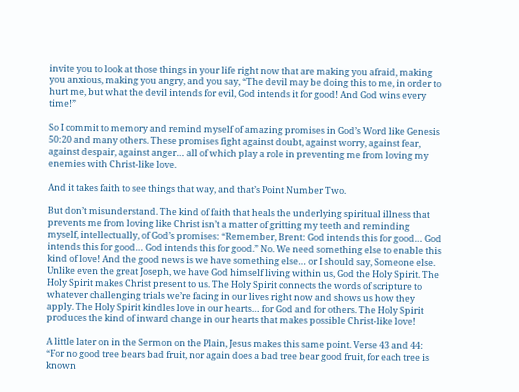invite you to look at those things in your life right now that are making you afraid, making you anxious, making you angry, and you say, “The devil may be doing this to me, in order to hurt me, but what the devil intends for evil, God intends it for good! And God wins every time!”

So I commit to memory and remind myself of amazing promises in God’s Word like Genesis 50:20 and many others. These promises fight against doubt, against worry, against fear, against despair, against anger… all of which play a role in preventing me from loving my enemies with Christ-like love.

And it takes faith to see things that way, and that’s Point Number Two.

But don’t misunderstand. The kind of faith that heals the underlying spiritual illness that prevents me from loving like Christ isn’t a matter of gritting my teeth and reminding myself, intellectually, of God’s promises: “Remember, Brent: God intends this for good… God intends this for good… God intends this for good.” No. We need something else to enable this kind of love! And the good news is we have something else… or I should say, Someone else. Unlike even the great Joseph, we have God himself living within us, God the Holy Spirit. The Holy Spirit makes Christ present to us. The Holy Spirit connects the words of scripture to whatever challenging trials we’re facing in our lives right now and shows us how they apply. The Holy Spirit kindles love in our hearts… for God and for others. The Holy Spirit produces the kind of inward change in our hearts that makes possible Christ-like love!

A little later on in the Sermon on the Plain, Jesus makes this same point. Verse 43 and 44: “For no good tree bears bad fruit, nor again does a bad tree bear good fruit, for each tree is known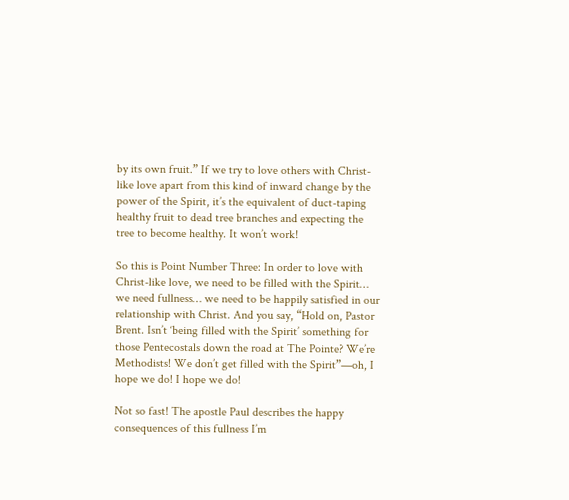by its own fruit.” If we try to love others with Christ-like love apart from this kind of inward change by the power of the Spirit, it’s the equivalent of duct-taping healthy fruit to dead tree branches and expecting the tree to become healthy. It won’t work!

So this is Point Number Three: In order to love with Christ-like love, we need to be filled with the Spirit… we need fullness… we need to be happily satisfied in our relationship with Christ. And you say, “Hold on, Pastor Brent. Isn’t ‘being filled with the Spirit’ something for those Pentecostals down the road at The Pointe? We’re Methodists! We don’t get filled with the Spirit”—oh, I hope we do! I hope we do!

Not so fast! The apostle Paul describes the happy consequences of this fullness I’m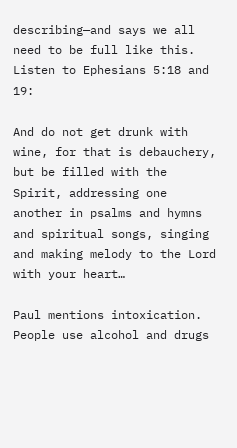describing—and says we all need to be full like this. Listen to Ephesians 5:18 and 19:

And do not get drunk with wine, for that is debauchery, but be filled with the Spirit, addressing one another in psalms and hymns and spiritual songs, singing and making melody to the Lord with your heart…

Paul mentions intoxication. People use alcohol and drugs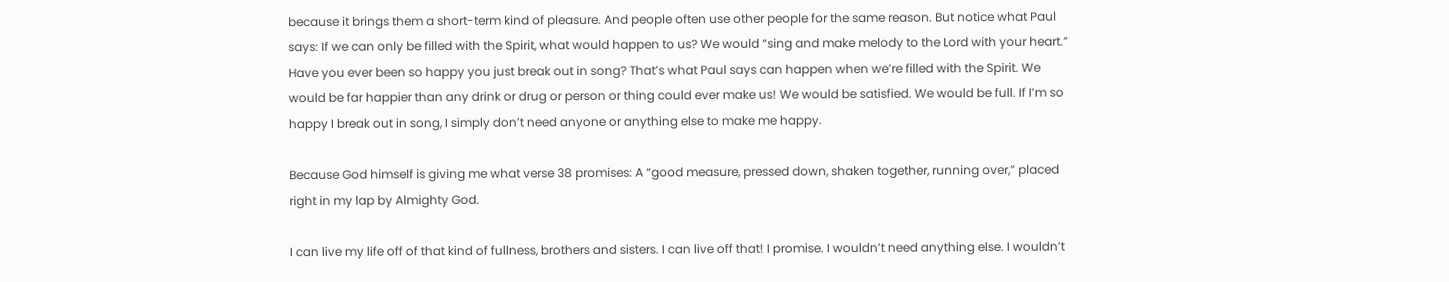because it brings them a short-term kind of pleasure. And people often use other people for the same reason. But notice what Paul says: If we can only be filled with the Spirit, what would happen to us? We would “sing and make melody to the Lord with your heart.” Have you ever been so happy you just break out in song? That’s what Paul says can happen when we’re filled with the Spirit. We would be far happier than any drink or drug or person or thing could ever make us! We would be satisfied. We would be full. If I’m so happy I break out in song, I simply don’t need anyone or anything else to make me happy.

Because God himself is giving me what verse 38 promises: A “good measure, pressed down, shaken together, running over,” placed right in my lap by Almighty God.

I can live my life off of that kind of fullness, brothers and sisters. I can live off that! I promise. I wouldn’t need anything else. I wouldn’t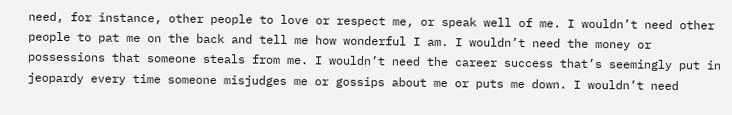need, for instance, other people to love or respect me, or speak well of me. I wouldn’t need other people to pat me on the back and tell me how wonderful I am. I wouldn’t need the money or possessions that someone steals from me. I wouldn’t need the career success that’s seemingly put in jeopardy every time someone misjudges me or gossips about me or puts me down. I wouldn’t need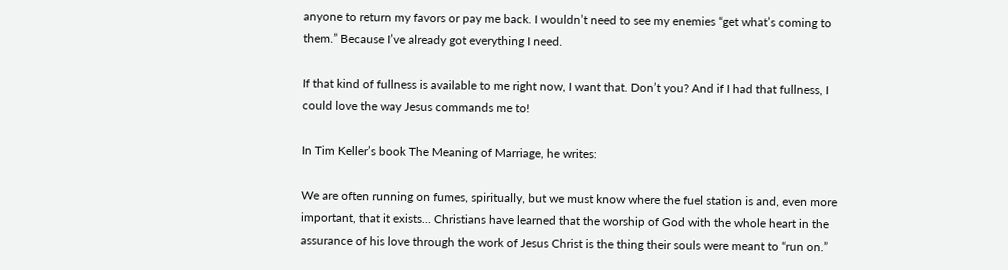anyone to return my favors or pay me back. I wouldn’t need to see my enemies “get what’s coming to them.” Because I’ve already got everything I need.

If that kind of fullness is available to me right now, I want that. Don’t you? And if I had that fullness, I could love the way Jesus commands me to!

In Tim Keller’s book The Meaning of Marriage, he writes:

We are often running on fumes, spiritually, but we must know where the fuel station is and, even more important, that it exists… Christians have learned that the worship of God with the whole heart in the assurance of his love through the work of Jesus Christ is the thing their souls were meant to “run on.”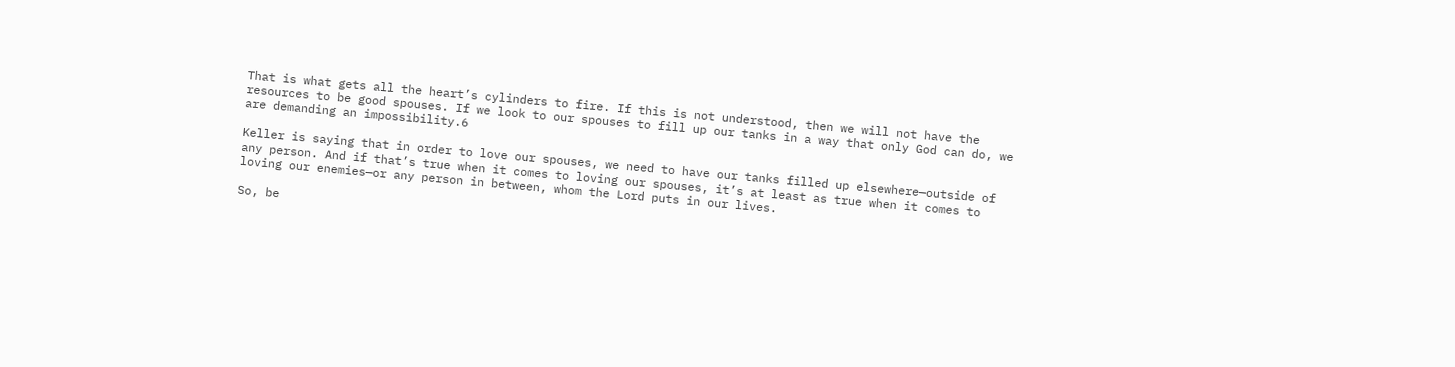That is what gets all the heart’s cylinders to fire. If this is not understood, then we will not have the resources to be good spouses. If we look to our spouses to fill up our tanks in a way that only God can do, we are demanding an impossibility.6

Keller is saying that in order to love our spouses, we need to have our tanks filled up elsewhere—outside of any person. And if that’s true when it comes to loving our spouses, it’s at least as true when it comes to loving our enemies—or any person in between, whom the Lord puts in our lives.

So, be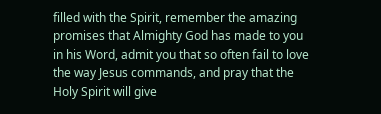filled with the Spirit, remember the amazing promises that Almighty God has made to you in his Word, admit you that so often fail to love the way Jesus commands, and pray that the Holy Spirit will give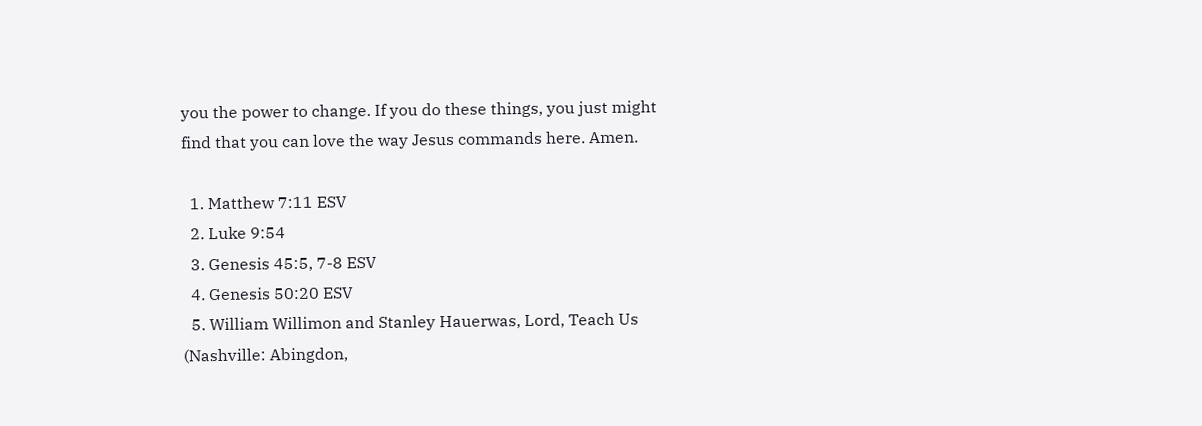you the power to change. If you do these things, you just might find that you can love the way Jesus commands here. Amen.

  1. Matthew 7:11 ESV
  2. Luke 9:54
  3. Genesis 45:5, 7-8 ESV
  4. Genesis 50:20 ESV
  5. William Willimon and Stanley Hauerwas, Lord, Teach Us (Nashville: Abingdon,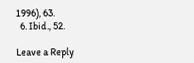1996), 63.
  6. Ibid., 52.

Leave a Reply